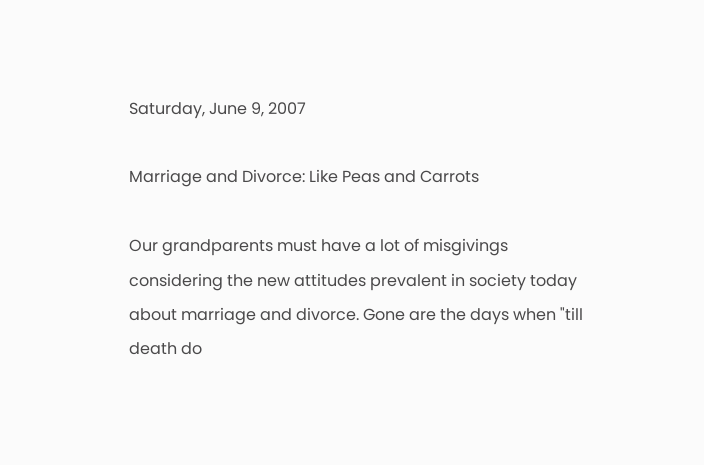Saturday, June 9, 2007

Marriage and Divorce: Like Peas and Carrots

Our grandparents must have a lot of misgivings considering the new attitudes prevalent in society today about marriage and divorce. Gone are the days when "till death do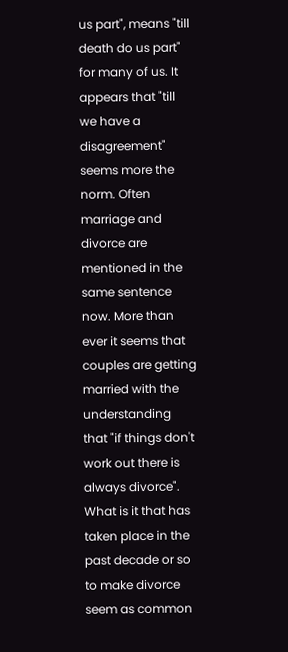us part", means "till death do us part" for many of us. It appears that "till we have a disagreement" seems more the norm. Often marriage and divorce are mentioned in the same sentence now. More than ever it seems that couples are getting married with the understanding that "if things don't work out there is always divorce". What is it that has taken place in the past decade or so to make divorce seem as common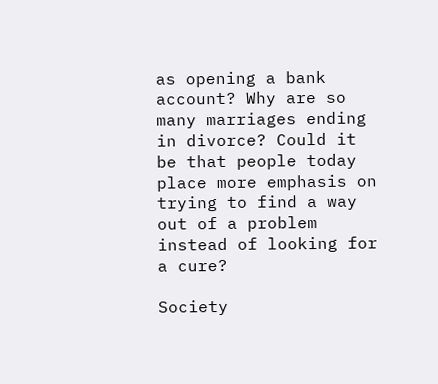as opening a bank account? Why are so many marriages ending in divorce? Could it be that people today place more emphasis on trying to find a way out of a problem instead of looking for a cure?

Society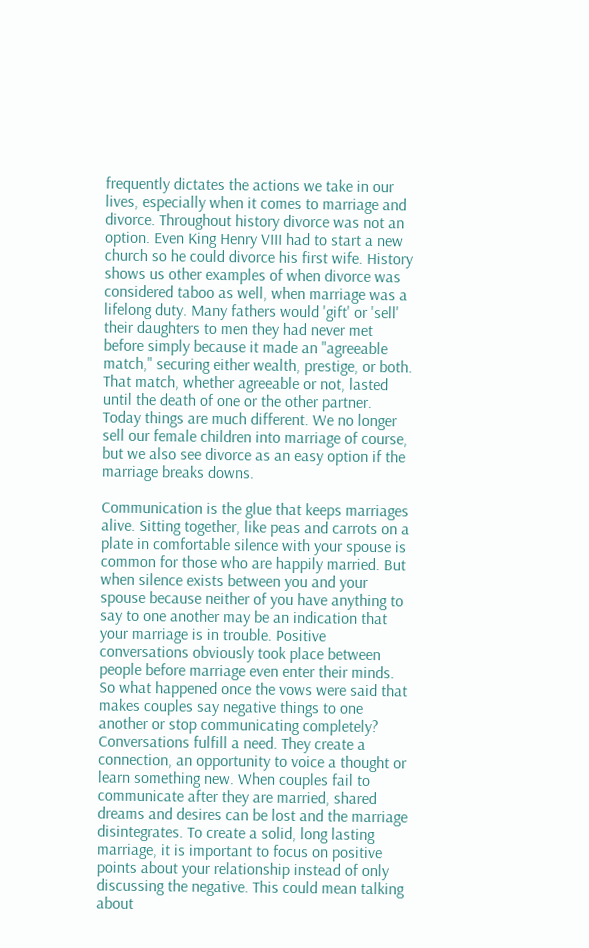frequently dictates the actions we take in our lives, especially when it comes to marriage and divorce. Throughout history divorce was not an option. Even King Henry VIII had to start a new church so he could divorce his first wife. History shows us other examples of when divorce was considered taboo as well, when marriage was a lifelong duty. Many fathers would 'gift' or 'sell' their daughters to men they had never met before simply because it made an "agreeable match," securing either wealth, prestige, or both. That match, whether agreeable or not, lasted until the death of one or the other partner. Today things are much different. We no longer sell our female children into marriage of course, but we also see divorce as an easy option if the marriage breaks downs.

Communication is the glue that keeps marriages alive. Sitting together, like peas and carrots on a plate in comfortable silence with your spouse is common for those who are happily married. But when silence exists between you and your spouse because neither of you have anything to say to one another may be an indication that your marriage is in trouble. Positive conversations obviously took place between people before marriage even enter their minds. So what happened once the vows were said that makes couples say negative things to one another or stop communicating completely? Conversations fulfill a need. They create a connection, an opportunity to voice a thought or learn something new. When couples fail to communicate after they are married, shared dreams and desires can be lost and the marriage disintegrates. To create a solid, long lasting marriage, it is important to focus on positive points about your relationship instead of only discussing the negative. This could mean talking about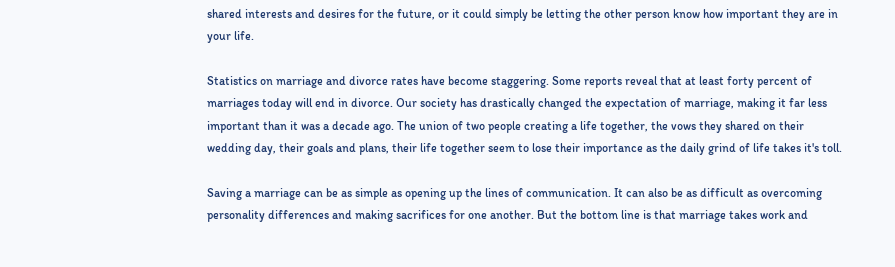shared interests and desires for the future, or it could simply be letting the other person know how important they are in your life.

Statistics on marriage and divorce rates have become staggering. Some reports reveal that at least forty percent of marriages today will end in divorce. Our society has drastically changed the expectation of marriage, making it far less important than it was a decade ago. The union of two people creating a life together, the vows they shared on their wedding day, their goals and plans, their life together seem to lose their importance as the daily grind of life takes it's toll.

Saving a marriage can be as simple as opening up the lines of communication. It can also be as difficult as overcoming personality differences and making sacrifices for one another. But the bottom line is that marriage takes work and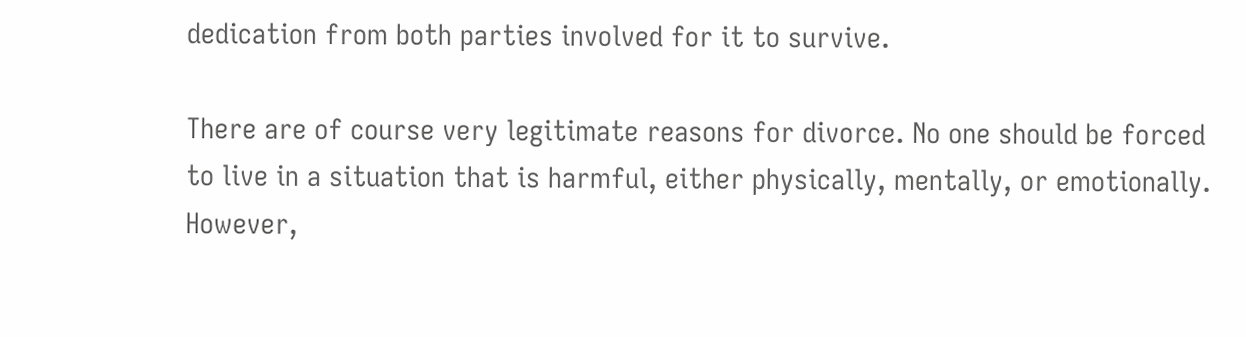dedication from both parties involved for it to survive.

There are of course very legitimate reasons for divorce. No one should be forced to live in a situation that is harmful, either physically, mentally, or emotionally. However,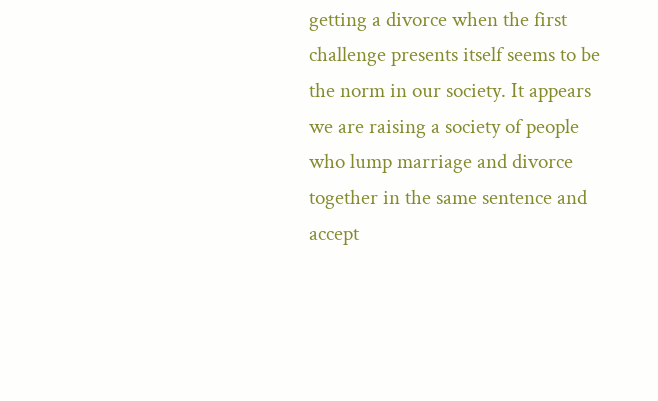getting a divorce when the first challenge presents itself seems to be the norm in our society. It appears we are raising a society of people who lump marriage and divorce together in the same sentence and accept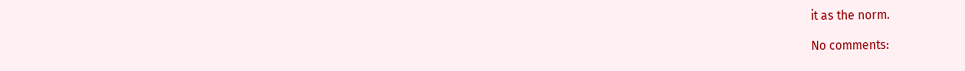it as the norm.

No comments: